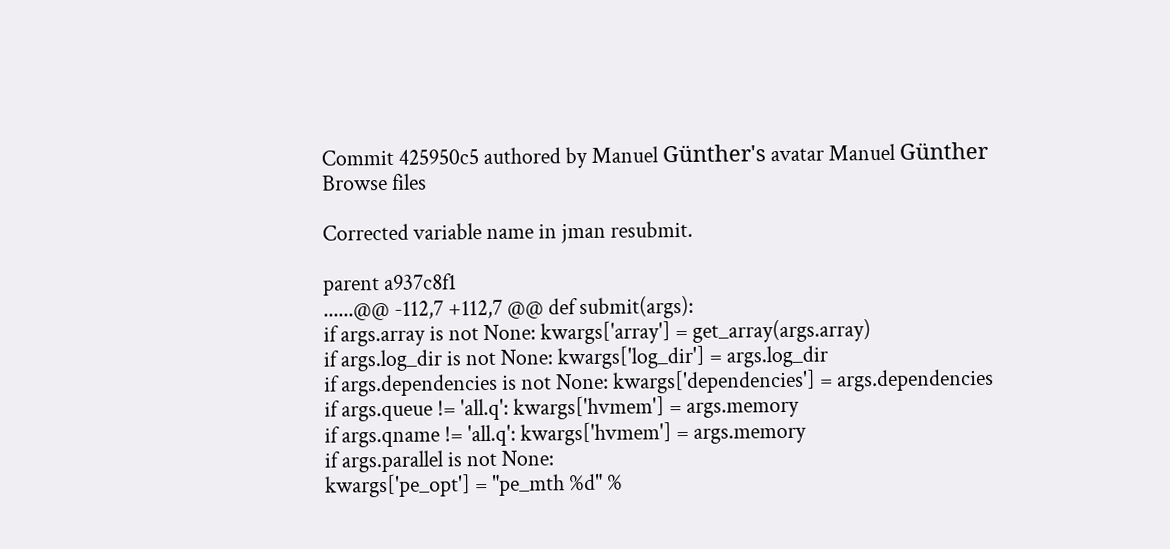Commit 425950c5 authored by Manuel Günther's avatar Manuel Günther
Browse files

Corrected variable name in jman resubmit.

parent a937c8f1
......@@ -112,7 +112,7 @@ def submit(args):
if args.array is not None: kwargs['array'] = get_array(args.array)
if args.log_dir is not None: kwargs['log_dir'] = args.log_dir
if args.dependencies is not None: kwargs['dependencies'] = args.dependencies
if args.queue != 'all.q': kwargs['hvmem'] = args.memory
if args.qname != 'all.q': kwargs['hvmem'] = args.memory
if args.parallel is not None:
kwargs['pe_opt'] = "pe_mth %d" %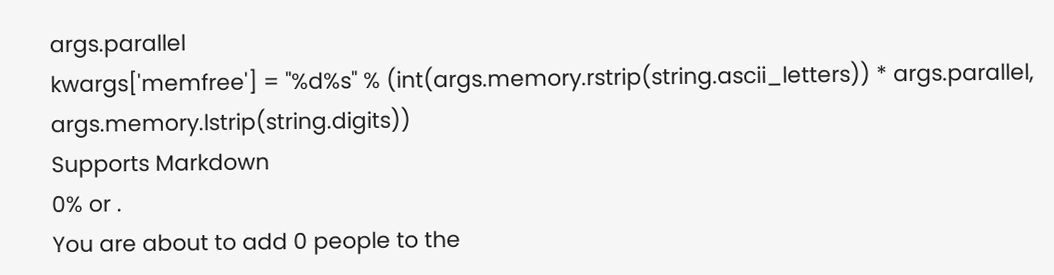args.parallel
kwargs['memfree'] = "%d%s" % (int(args.memory.rstrip(string.ascii_letters)) * args.parallel, args.memory.lstrip(string.digits))
Supports Markdown
0% or .
You are about to add 0 people to the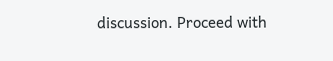discussion. Proceed with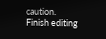caution.
Finish editing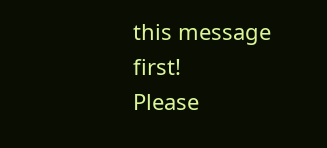this message first!
Please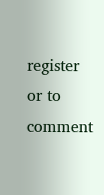register or to comment